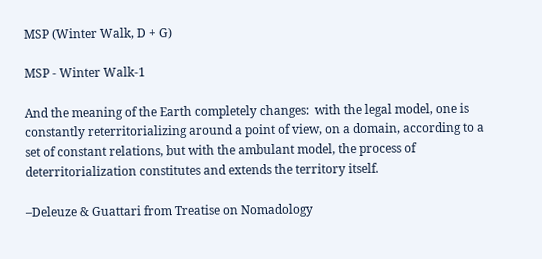MSP (Winter Walk, D + G)

MSP - Winter Walk-1

And the meaning of the Earth completely changes:  with the legal model, one is constantly reterritorializing around a point of view, on a domain, according to a set of constant relations, but with the ambulant model, the process of deterritorialization constitutes and extends the territory itself.

–Deleuze & Guattari from Treatise on Nomadology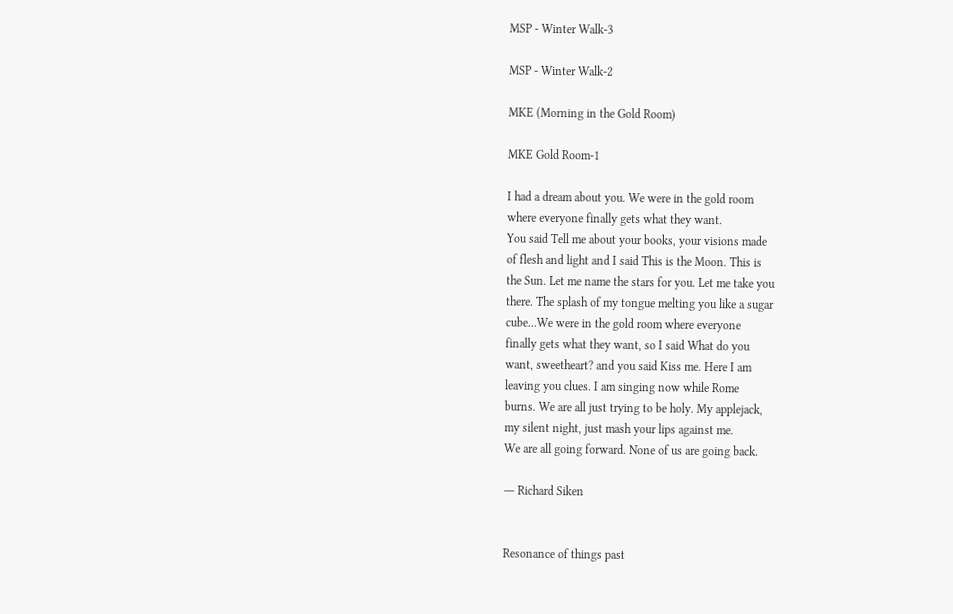MSP - Winter Walk-3

MSP - Winter Walk-2

MKE (Morning in the Gold Room)

MKE Gold Room-1

I had a dream about you. We were in the gold room
where everyone finally gets what they want.
You said Tell me about your books, your visions made
of flesh and light and I said This is the Moon. This is
the Sun. Let me name the stars for you. Let me take you
there. The splash of my tongue melting you like a sugar
cube…We were in the gold room where everyone
finally gets what they want, so I said What do you
want, sweetheart? and you said Kiss me. Here I am
leaving you clues. I am singing now while Rome
burns. We are all just trying to be holy. My applejack,
my silent night, just mash your lips against me.
We are all going forward. None of us are going back.

― Richard Siken


Resonance of things past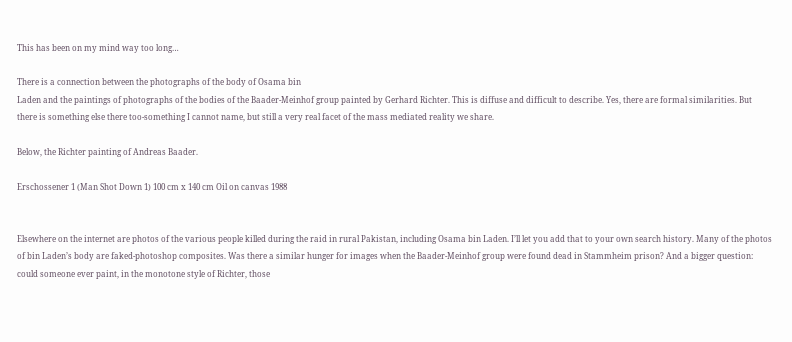This has been on my mind way too long…

There is a connection between the photographs of the body of Osama bin
Laden and the paintings of photographs of the bodies of the Baader-Meinhof group painted by Gerhard Richter. This is diffuse and difficult to describe. Yes, there are formal similarities. But there is something else there too-something I cannot name, but still a very real facet of the mass mediated reality we share.

Below, the Richter painting of Andreas Baader.

Erschossener 1 (Man Shot Down 1) 100 cm x 140 cm Oil on canvas 1988


Elsewhere on the internet are photos of the various people killed during the raid in rural Pakistan, including Osama bin Laden. I’ll let you add that to your own search history. Many of the photos of bin Laden’s body are faked-photoshop composites. Was there a similar hunger for images when the Baader-Meinhof group were found dead in Stammheim prison? And a bigger question: could someone ever paint, in the monotone style of Richter, those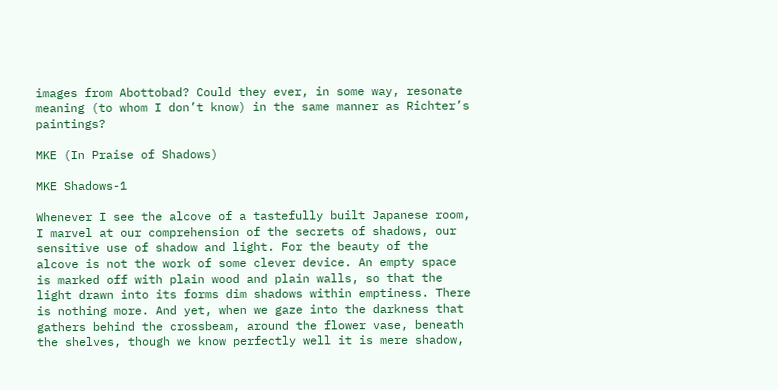images from Abottobad? Could they ever, in some way, resonate meaning (to whom I don’t know) in the same manner as Richter’s paintings?

MKE (In Praise of Shadows)

MKE Shadows-1

Whenever I see the alcove of a tastefully built Japanese room, I marvel at our comprehension of the secrets of shadows, our sensitive use of shadow and light. For the beauty of the alcove is not the work of some clever device. An empty space is marked off with plain wood and plain walls, so that the light drawn into its forms dim shadows within emptiness. There is nothing more. And yet, when we gaze into the darkness that gathers behind the crossbeam, around the flower vase, beneath the shelves, though we know perfectly well it is mere shadow,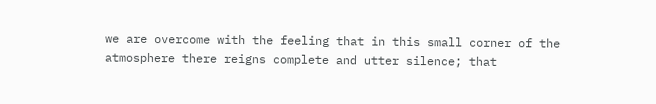we are overcome with the feeling that in this small corner of the atmosphere there reigns complete and utter silence; that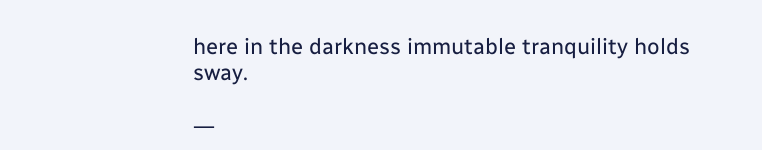here in the darkness immutable tranquility holds sway.

―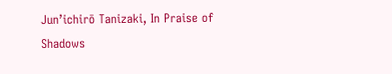Jun’ichirō Tanizaki, In Praise of Shadows